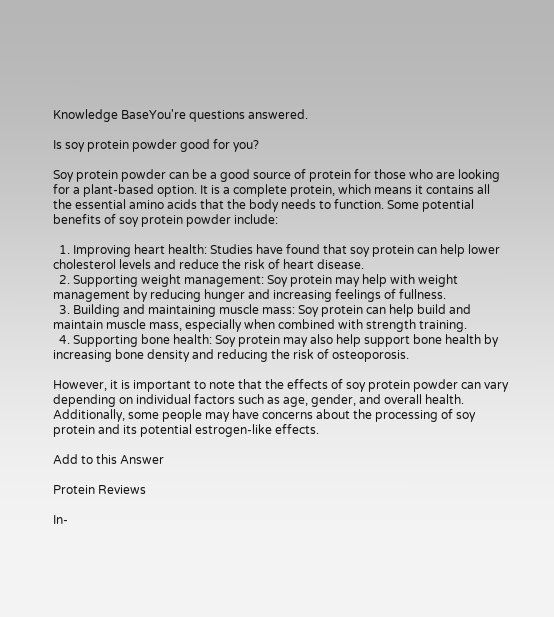Knowledge BaseYou're questions answered.

Is soy protein powder good for you?

Soy protein powder can be a good source of protein for those who are looking for a plant-based option. It is a complete protein, which means it contains all the essential amino acids that the body needs to function. Some potential benefits of soy protein powder include:

  1. Improving heart health: Studies have found that soy protein can help lower cholesterol levels and reduce the risk of heart disease.
  2. Supporting weight management: Soy protein may help with weight management by reducing hunger and increasing feelings of fullness.
  3. Building and maintaining muscle mass: Soy protein can help build and maintain muscle mass, especially when combined with strength training.
  4. Supporting bone health: Soy protein may also help support bone health by increasing bone density and reducing the risk of osteoporosis.

However, it is important to note that the effects of soy protein powder can vary depending on individual factors such as age, gender, and overall health. Additionally, some people may have concerns about the processing of soy protein and its potential estrogen-like effects.

Add to this Answer

Protein Reviews

In-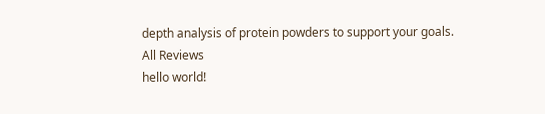depth analysis of protein powders to support your goals.
All Reviews
hello world!